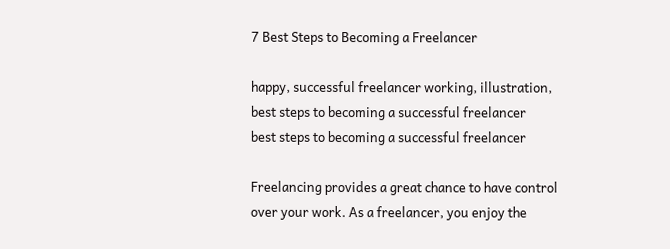7 Best Steps to Becoming a Freelancer

happy, successful freelancer working, illustration, best steps to becoming a successful freelancer
best steps to becoming a successful freelancer

Freelancing provides a great chance to have control over your work. As a freelancer, you enjoy the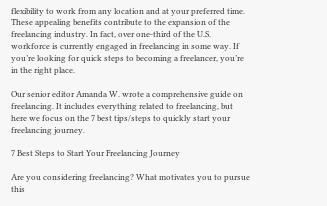flexibility to work from any location and at your preferred time. These appealing benefits contribute to the expansion of the freelancing industry. In fact, over one-third of the U.S. workforce is currently engaged in freelancing in some way. If you’re looking for quick steps to becoming a freelancer, you’re in the right place.

Our senior editor Amanda W. wrote a comprehensive guide on freelancing. It includes everything related to freelancing, but here we focus on the 7 best tips/steps to quickly start your freelancing journey.

7 Best Steps to Start Your Freelancing Journey

Are you considering freelancing? What motivates you to pursue this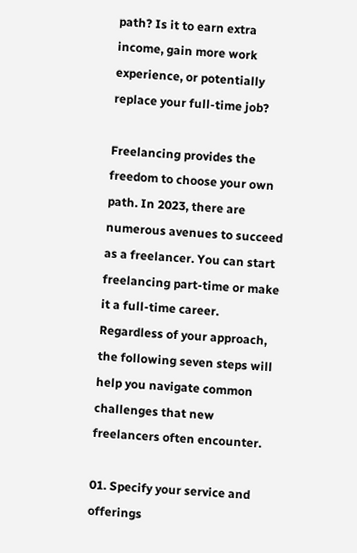path? Is it to earn extra income, gain more work experience, or potentially replace your full-time job?

Freelancing provides the freedom to choose your own path. In 2023, there are numerous avenues to succeed as a freelancer. You can start freelancing part-time or make it a full-time career. Regardless of your approach, the following seven steps will help you navigate common challenges that new freelancers often encounter.

01. Specify your service and offerings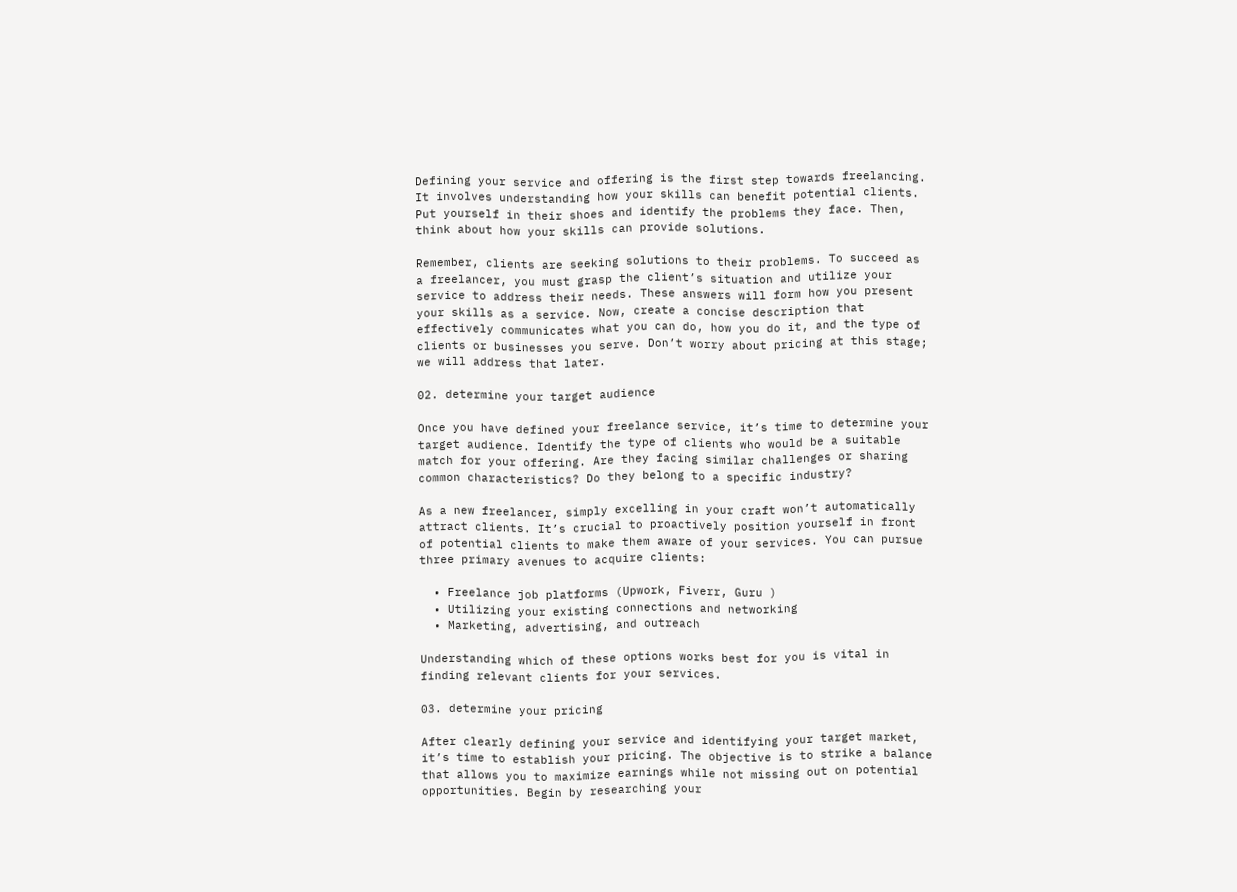Defining your service and offering is the first step towards freelancing. It involves understanding how your skills can benefit potential clients. Put yourself in their shoes and identify the problems they face. Then, think about how your skills can provide solutions.

Remember, clients are seeking solutions to their problems. To succeed as a freelancer, you must grasp the client’s situation and utilize your service to address their needs. These answers will form how you present your skills as a service. Now, create a concise description that effectively communicates what you can do, how you do it, and the type of clients or businesses you serve. Don’t worry about pricing at this stage; we will address that later.

02. determine your target audience

Once you have defined your freelance service, it’s time to determine your target audience. Identify the type of clients who would be a suitable match for your offering. Are they facing similar challenges or sharing common characteristics? Do they belong to a specific industry?

As a new freelancer, simply excelling in your craft won’t automatically attract clients. It’s crucial to proactively position yourself in front of potential clients to make them aware of your services. You can pursue three primary avenues to acquire clients:

  • Freelance job platforms (Upwork, Fiverr, Guru )
  • Utilizing your existing connections and networking
  • Marketing, advertising, and outreach

Understanding which of these options works best for you is vital in finding relevant clients for your services.

03. determine your pricing

After clearly defining your service and identifying your target market, it’s time to establish your pricing. The objective is to strike a balance that allows you to maximize earnings while not missing out on potential opportunities. Begin by researching your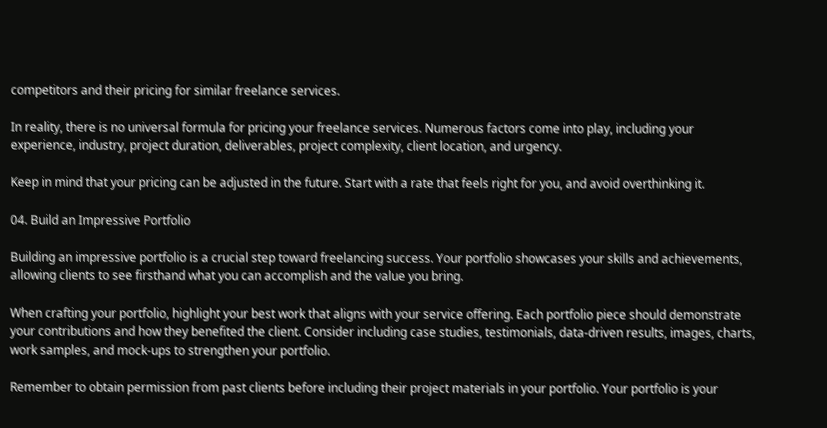competitors and their pricing for similar freelance services.

In reality, there is no universal formula for pricing your freelance services. Numerous factors come into play, including your experience, industry, project duration, deliverables, project complexity, client location, and urgency.

Keep in mind that your pricing can be adjusted in the future. Start with a rate that feels right for you, and avoid overthinking it.

04. Build an Impressive Portfolio

Building an impressive portfolio is a crucial step toward freelancing success. Your portfolio showcases your skills and achievements, allowing clients to see firsthand what you can accomplish and the value you bring.

When crafting your portfolio, highlight your best work that aligns with your service offering. Each portfolio piece should demonstrate your contributions and how they benefited the client. Consider including case studies, testimonials, data-driven results, images, charts, work samples, and mock-ups to strengthen your portfolio.

Remember to obtain permission from past clients before including their project materials in your portfolio. Your portfolio is your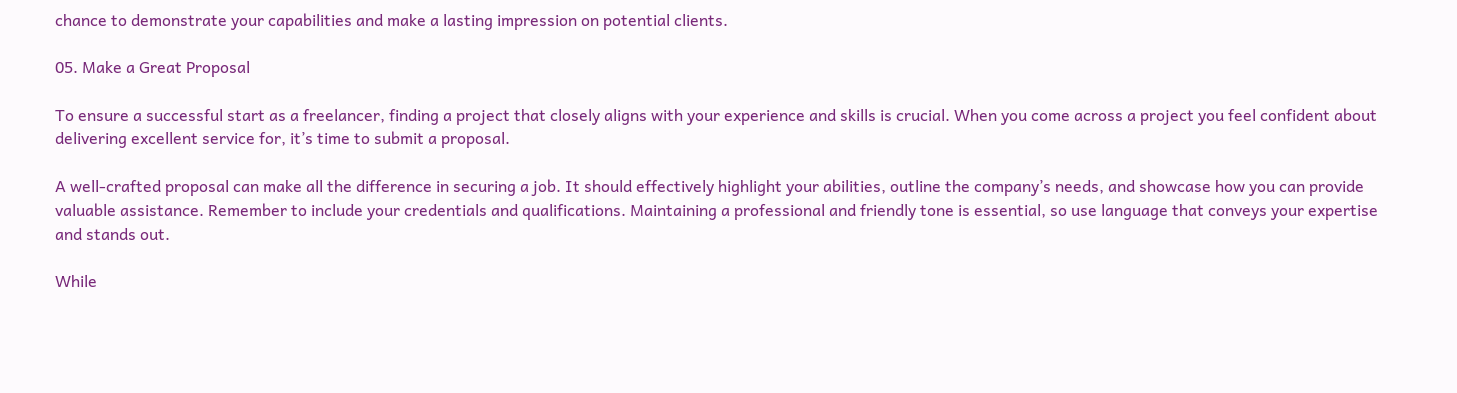chance to demonstrate your capabilities and make a lasting impression on potential clients.

05. Make a Great Proposal

To ensure a successful start as a freelancer, finding a project that closely aligns with your experience and skills is crucial. When you come across a project you feel confident about delivering excellent service for, it’s time to submit a proposal.

A well-crafted proposal can make all the difference in securing a job. It should effectively highlight your abilities, outline the company’s needs, and showcase how you can provide valuable assistance. Remember to include your credentials and qualifications. Maintaining a professional and friendly tone is essential, so use language that conveys your expertise and stands out.

While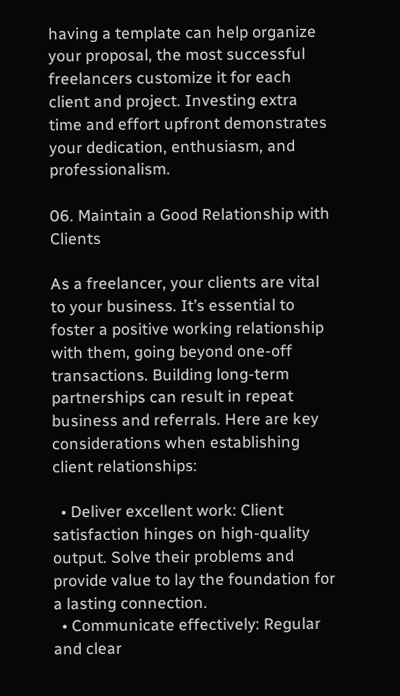having a template can help organize your proposal, the most successful freelancers customize it for each client and project. Investing extra time and effort upfront demonstrates your dedication, enthusiasm, and professionalism.

06. Maintain a Good Relationship with Clients

As a freelancer, your clients are vital to your business. It’s essential to foster a positive working relationship with them, going beyond one-off transactions. Building long-term partnerships can result in repeat business and referrals. Here are key considerations when establishing client relationships:

  • Deliver excellent work: Client satisfaction hinges on high-quality output. Solve their problems and provide value to lay the foundation for a lasting connection.
  • Communicate effectively: Regular and clear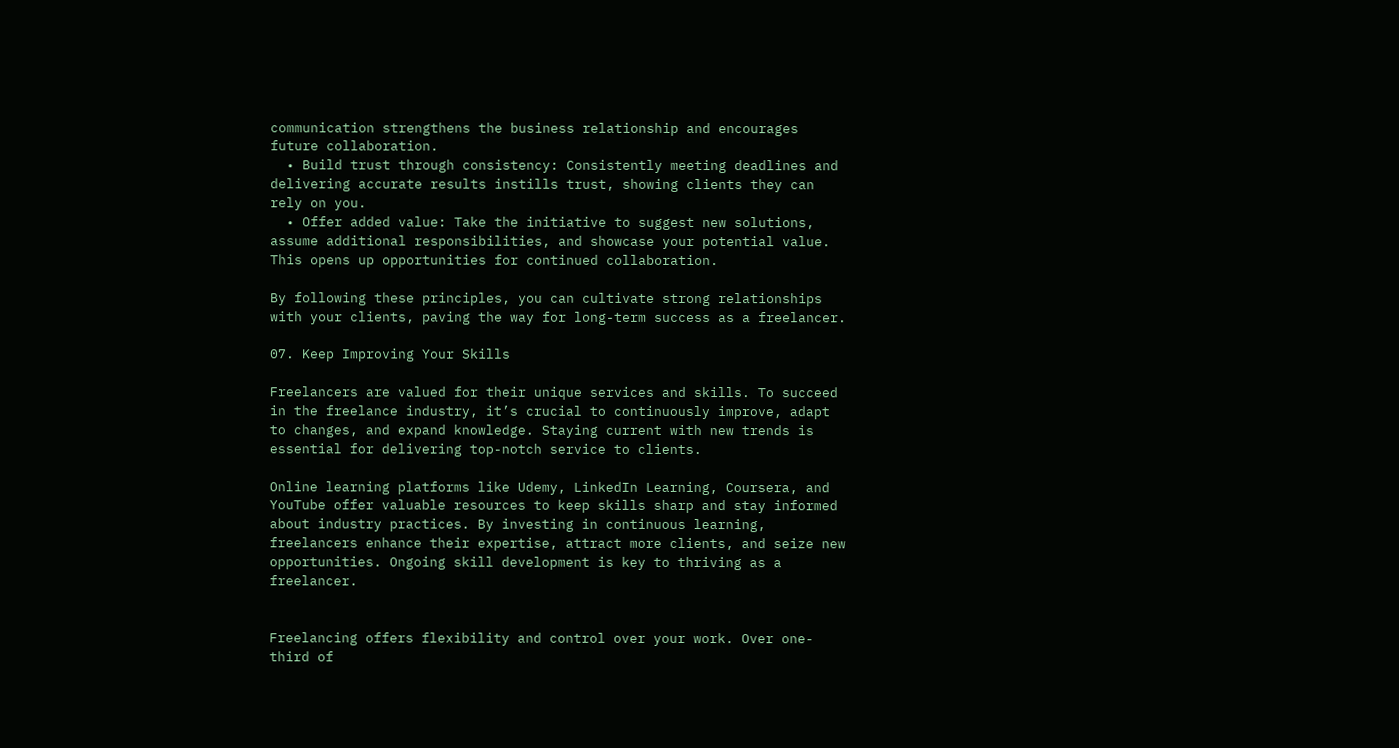communication strengthens the business relationship and encourages future collaboration.
  • Build trust through consistency: Consistently meeting deadlines and delivering accurate results instills trust, showing clients they can rely on you.
  • Offer added value: Take the initiative to suggest new solutions, assume additional responsibilities, and showcase your potential value. This opens up opportunities for continued collaboration.

By following these principles, you can cultivate strong relationships with your clients, paving the way for long-term success as a freelancer.

07. Keep Improving Your Skills

Freelancers are valued for their unique services and skills. To succeed in the freelance industry, it’s crucial to continuously improve, adapt to changes, and expand knowledge. Staying current with new trends is essential for delivering top-notch service to clients.

Online learning platforms like Udemy, LinkedIn Learning, Coursera, and YouTube offer valuable resources to keep skills sharp and stay informed about industry practices. By investing in continuous learning, freelancers enhance their expertise, attract more clients, and seize new opportunities. Ongoing skill development is key to thriving as a freelancer.


Freelancing offers flexibility and control over your work. Over one-third of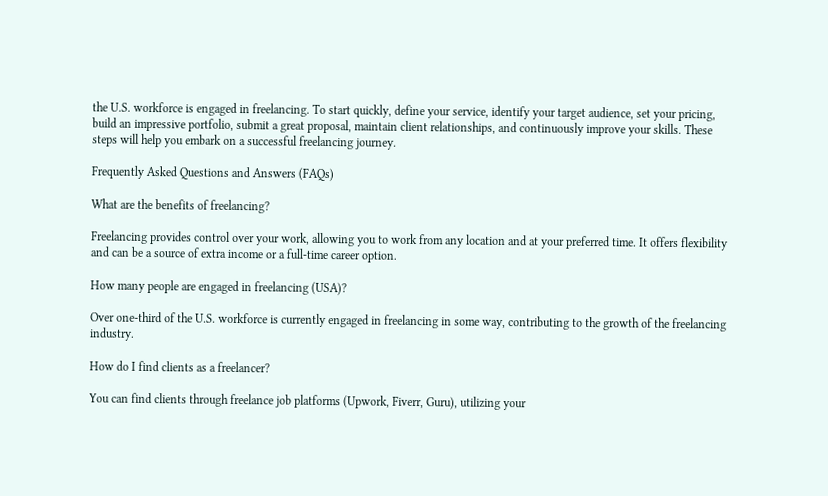the U.S. workforce is engaged in freelancing. To start quickly, define your service, identify your target audience, set your pricing, build an impressive portfolio, submit a great proposal, maintain client relationships, and continuously improve your skills. These steps will help you embark on a successful freelancing journey.

Frequently Asked Questions and Answers (FAQs)

What are the benefits of freelancing?

Freelancing provides control over your work, allowing you to work from any location and at your preferred time. It offers flexibility and can be a source of extra income or a full-time career option.

How many people are engaged in freelancing (USA)?

Over one-third of the U.S. workforce is currently engaged in freelancing in some way, contributing to the growth of the freelancing industry.

How do I find clients as a freelancer?

You can find clients through freelance job platforms (Upwork, Fiverr, Guru), utilizing your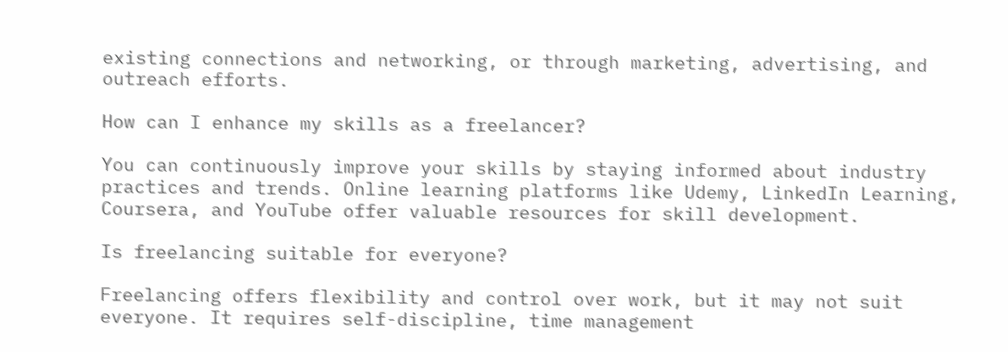existing connections and networking, or through marketing, advertising, and outreach efforts.

How can I enhance my skills as a freelancer?

You can continuously improve your skills by staying informed about industry practices and trends. Online learning platforms like Udemy, LinkedIn Learning, Coursera, and YouTube offer valuable resources for skill development.

Is freelancing suitable for everyone?

Freelancing offers flexibility and control over work, but it may not suit everyone. It requires self-discipline, time management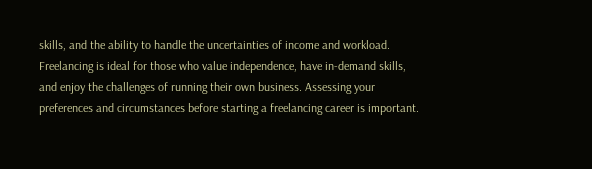skills, and the ability to handle the uncertainties of income and workload. Freelancing is ideal for those who value independence, have in-demand skills, and enjoy the challenges of running their own business. Assessing your preferences and circumstances before starting a freelancing career is important.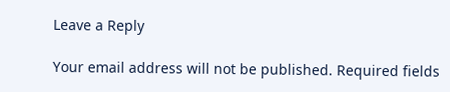Leave a Reply

Your email address will not be published. Required fields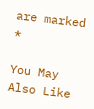are marked *

You May Also Like